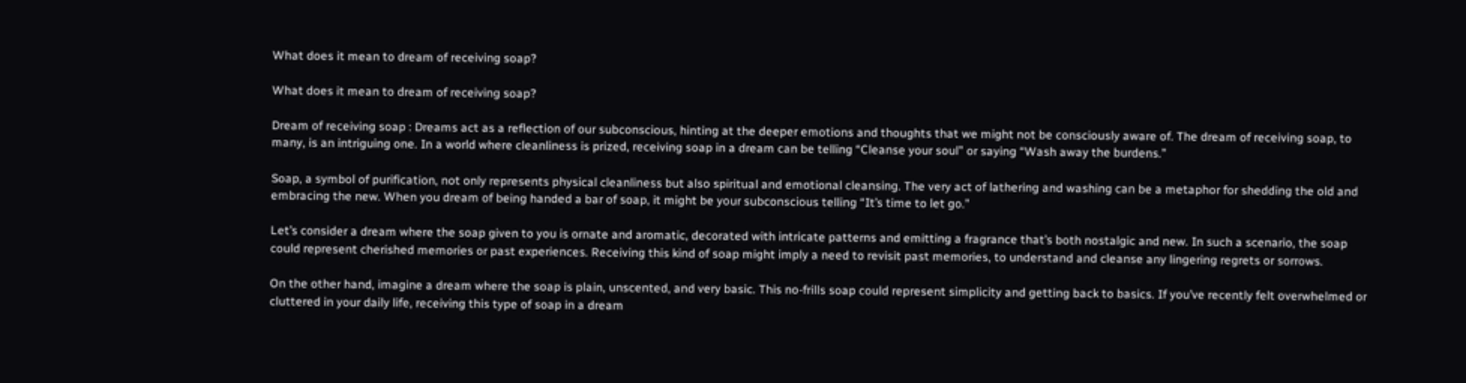What does it mean to dream of receiving soap?

What does it mean to dream of receiving soap?

Dream of receiving soap : Dreams act as a reflection of our subconscious, hinting at the deeper emotions and thoughts that we might not be consciously aware of. The dream of receiving soap, to many, is an intriguing one. In a world where cleanliness is prized, receiving soap in a dream can be telling “Cleanse your soul” or saying “Wash away the burdens.”

Soap, a symbol of purification, not only represents physical cleanliness but also spiritual and emotional cleansing. The very act of lathering and washing can be a metaphor for shedding the old and embracing the new. When you dream of being handed a bar of soap, it might be your subconscious telling “It’s time to let go.”

Let’s consider a dream where the soap given to you is ornate and aromatic, decorated with intricate patterns and emitting a fragrance that’s both nostalgic and new. In such a scenario, the soap could represent cherished memories or past experiences. Receiving this kind of soap might imply a need to revisit past memories, to understand and cleanse any lingering regrets or sorrows.

On the other hand, imagine a dream where the soap is plain, unscented, and very basic. This no-frills soap could represent simplicity and getting back to basics. If you’ve recently felt overwhelmed or cluttered in your daily life, receiving this type of soap in a dream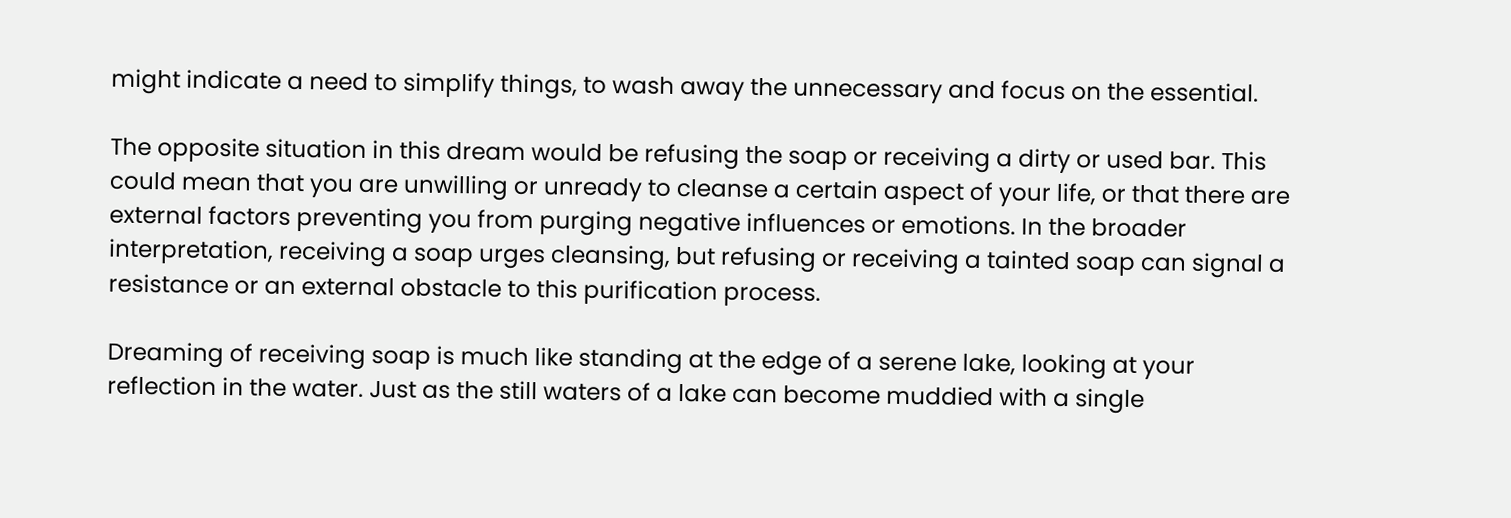might indicate a need to simplify things, to wash away the unnecessary and focus on the essential.

The opposite situation in this dream would be refusing the soap or receiving a dirty or used bar. This could mean that you are unwilling or unready to cleanse a certain aspect of your life, or that there are external factors preventing you from purging negative influences or emotions. In the broader interpretation, receiving a soap urges cleansing, but refusing or receiving a tainted soap can signal a resistance or an external obstacle to this purification process.

Dreaming of receiving soap is much like standing at the edge of a serene lake, looking at your reflection in the water. Just as the still waters of a lake can become muddied with a single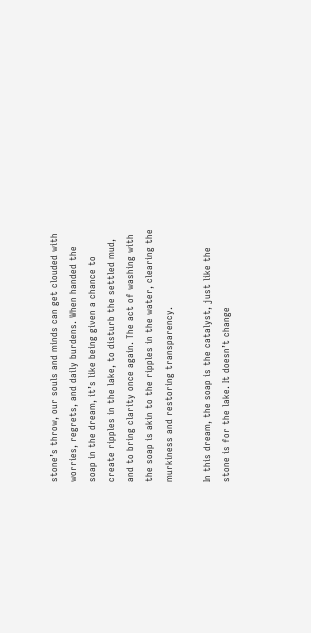stone’s throw, our souls and minds can get clouded with worries, regrets, and daily burdens. When handed the soap in the dream, it’s like being given a chance to create ripples in the lake, to disturb the settled mud, and to bring clarity once again. The act of washing with the soap is akin to the ripples in the water, clearing the murkiness and restoring transparency.

In this dream, the soap is the catalyst, just like the stone is for the lake. It doesn’t change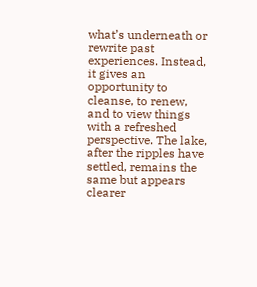what’s underneath or rewrite past experiences. Instead, it gives an opportunity to cleanse, to renew, and to view things with a refreshed perspective. The lake, after the ripples have settled, remains the same but appears clearer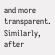and more transparent. Similarly, after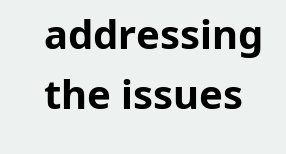addressing the issues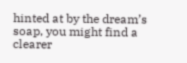hinted at by the dream’s soap, you might find a clearer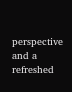perspective and a refreshed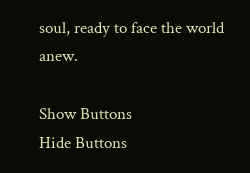soul, ready to face the world anew.

Show Buttons
Hide Buttons